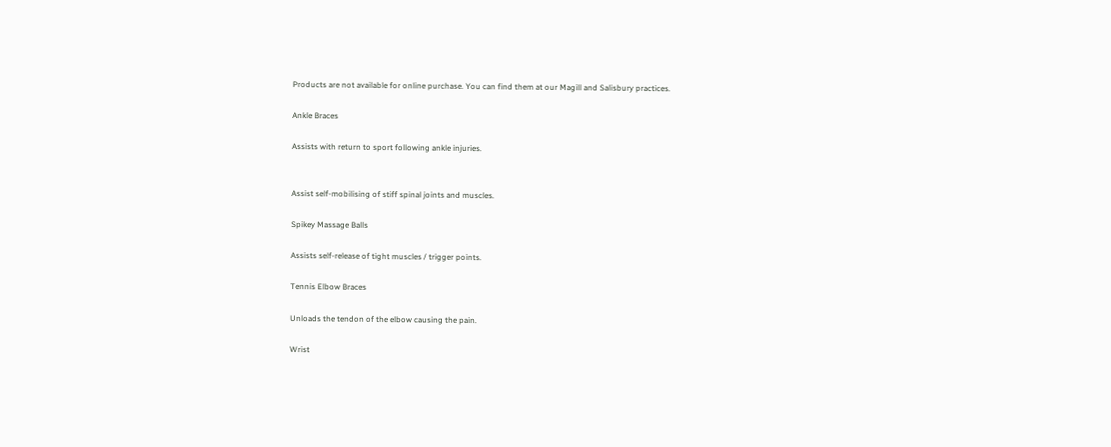Products are not available for online purchase. You can find them at our Magill and Salisbury practices.

Ankle Braces

Assists with return to sport following ankle injuries.


Assist self-mobilising of stiff spinal joints and muscles.

Spikey Massage Balls

Assists self-release of tight muscles / trigger points.

Tennis Elbow Braces

Unloads the tendon of the elbow causing the pain.

Wrist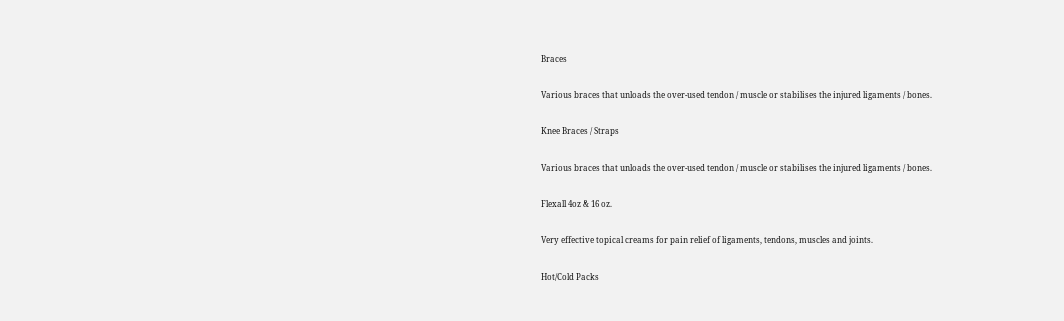Braces

Various braces that unloads the over-used tendon / muscle or stabilises the injured ligaments / bones.

Knee Braces / Straps

Various braces that unloads the over-used tendon / muscle or stabilises the injured ligaments / bones.

Flexall 4oz & 16 oz.

Very effective topical creams for pain relief of ligaments, tendons, muscles and joints.

Hot/Cold Packs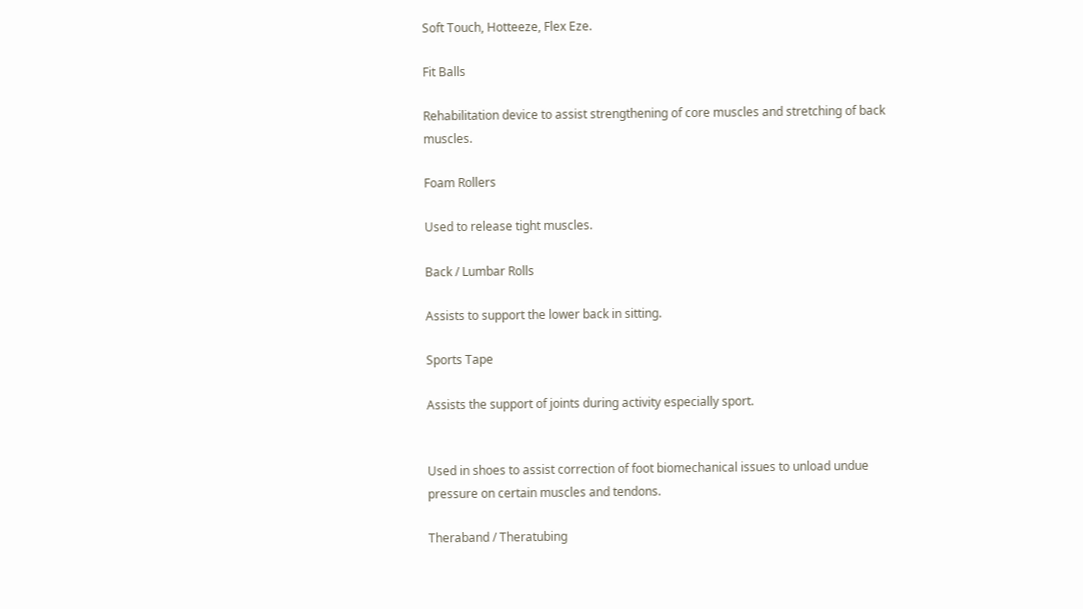Soft Touch, Hotteeze, Flex Eze.

Fit Balls

Rehabilitation device to assist strengthening of core muscles and stretching of back muscles.

Foam Rollers

Used to release tight muscles.

Back / Lumbar Rolls

Assists to support the lower back in sitting.

Sports Tape

Assists the support of joints during activity especially sport.


Used in shoes to assist correction of foot biomechanical issues to unload undue pressure on certain muscles and tendons.

Theraband / Theratubing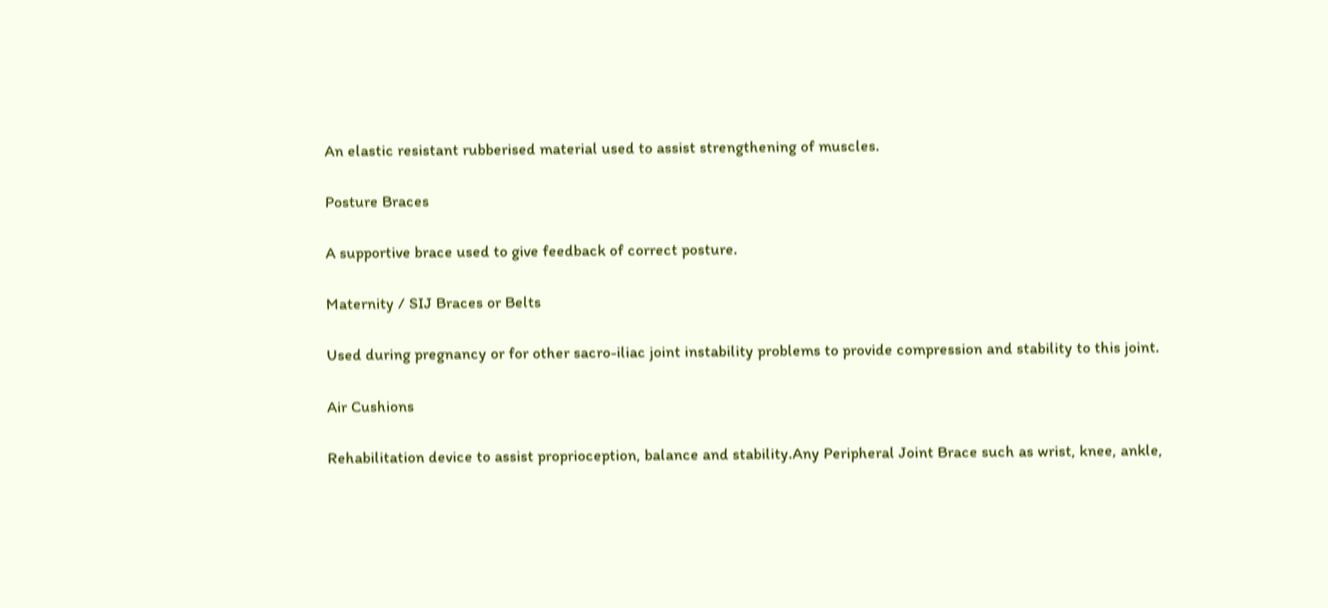An elastic resistant rubberised material used to assist strengthening of muscles.

Posture Braces

A supportive brace used to give feedback of correct posture.

Maternity / SIJ Braces or Belts

Used during pregnancy or for other sacro-iliac joint instability problems to provide compression and stability to this joint.

Air Cushions

Rehabilitation device to assist proprioception, balance and stability.Any Peripheral Joint Brace such as wrist, knee, ankle,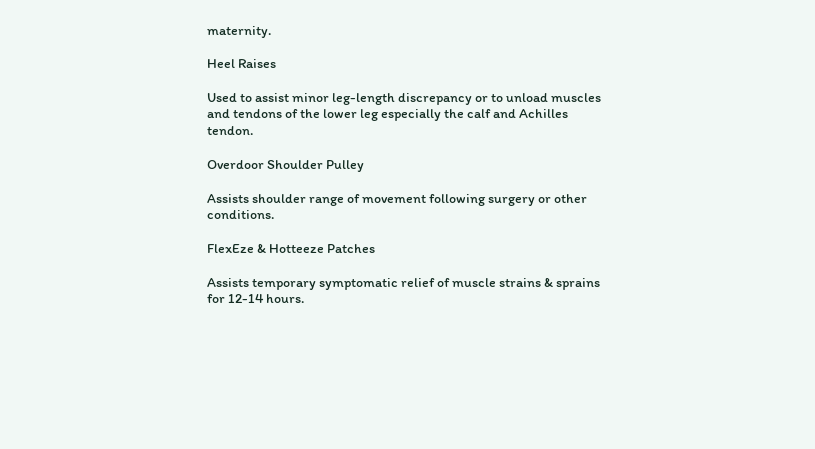maternity.

Heel Raises

Used to assist minor leg-length discrepancy or to unload muscles and tendons of the lower leg especially the calf and Achilles tendon.

Overdoor Shoulder Pulley

Assists shoulder range of movement following surgery or other conditions.

FlexEze & Hotteeze Patches

Assists temporary symptomatic relief of muscle strains & sprains for 12-14 hours.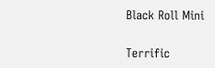Black Roll Mini

Terrific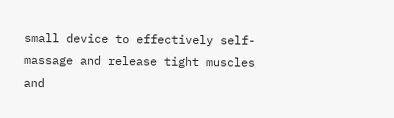small device to effectively self-massage and release tight muscles and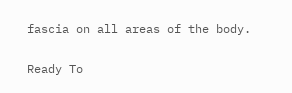fascia on all areas of the body.

Ready To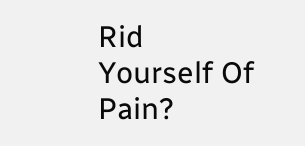Rid Yourself Of Pain?